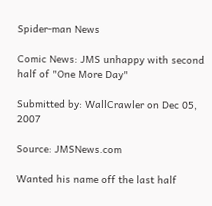Spider-man News

Comic News: JMS unhappy with second half of "One More Day"

Submitted by: WallCrawler on Dec 05, 2007

Source: JMSNews.com

Wanted his name off the last half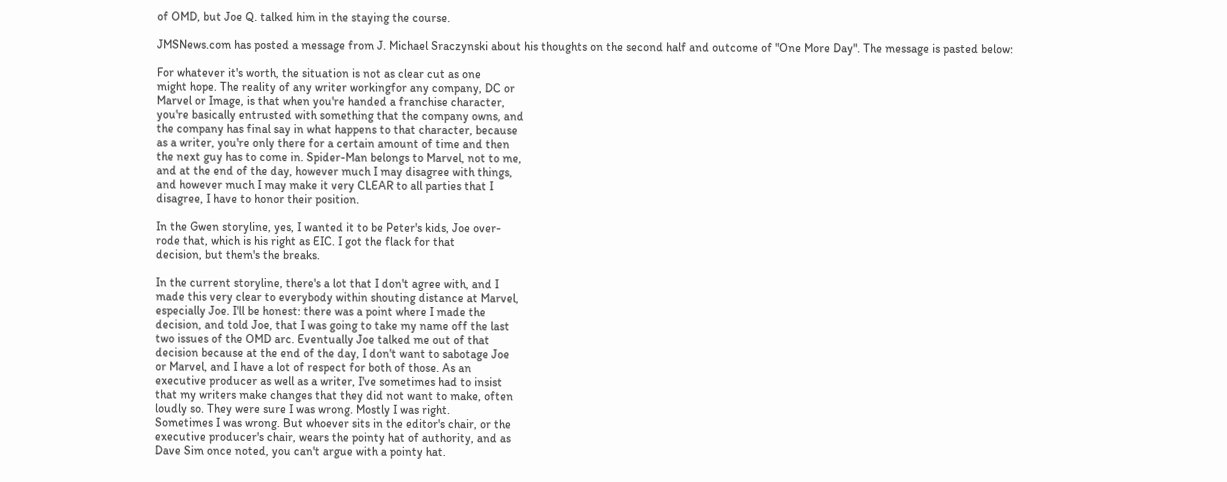of OMD, but Joe Q. talked him in the staying the course.

JMSNews.com has posted a message from J. Michael Sraczynski about his thoughts on the second half and outcome of "One More Day". The message is pasted below:

For whatever it's worth, the situation is not as clear cut as one
might hope. The reality of any writer workingfor any company, DC or
Marvel or Image, is that when you're handed a franchise character,
you're basically entrusted with something that the company owns, and
the company has final say in what happens to that character, because
as a writer, you're only there for a certain amount of time and then
the next guy has to come in. Spider-Man belongs to Marvel, not to me,
and at the end of the day, however much I may disagree with things,
and however much I may make it very CLEAR to all parties that I
disagree, I have to honor their position.

In the Gwen storyline, yes, I wanted it to be Peter's kids, Joe over-
rode that, which is his right as EIC. I got the flack for that
decision, but them's the breaks.

In the current storyline, there's a lot that I don't agree with, and I
made this very clear to everybody within shouting distance at Marvel,
especially Joe. I'll be honest: there was a point where I made the
decision, and told Joe, that I was going to take my name off the last
two issues of the OMD arc. Eventually Joe talked me out of that
decision because at the end of the day, I don't want to sabotage Joe
or Marvel, and I have a lot of respect for both of those. As an
executive producer as well as a writer, I've sometimes had to insist
that my writers make changes that they did not want to make, often
loudly so. They were sure I was wrong. Mostly I was right.
Sometimes I was wrong. But whoever sits in the editor's chair, or the
executive producer's chair, wears the pointy hat of authority, and as
Dave Sim once noted, you can't argue with a pointy hat.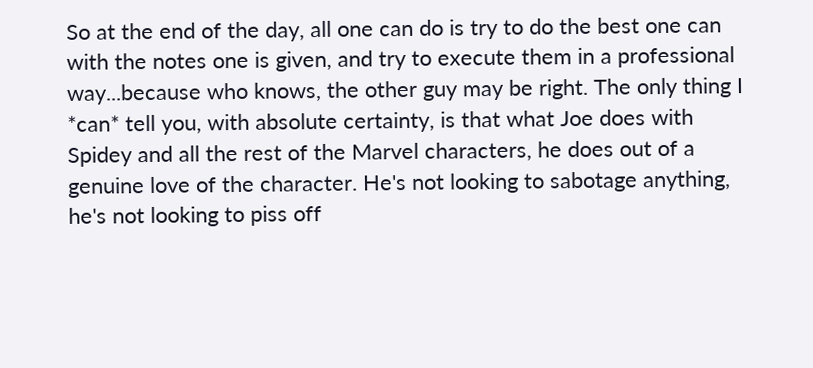So at the end of the day, all one can do is try to do the best one can
with the notes one is given, and try to execute them in a professional
way...because who knows, the other guy may be right. The only thing I
*can* tell you, with absolute certainty, is that what Joe does with
Spidey and all the rest of the Marvel characters, he does out of a
genuine love of the character. He's not looking to sabotage anything,
he's not looking to piss off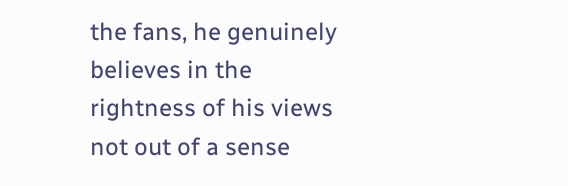the fans, he genuinely believes in the
rightness of his views not out of a sense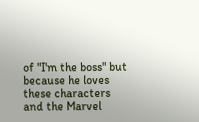of "I'm the boss" but
because he loves these characters and the Marvel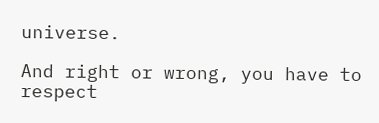universe.

And right or wrong, you have to respect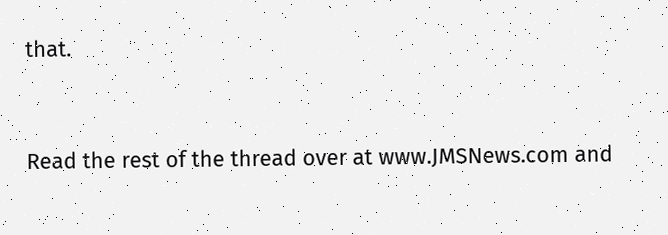that.


Read the rest of the thread over at www.JMSNews.com and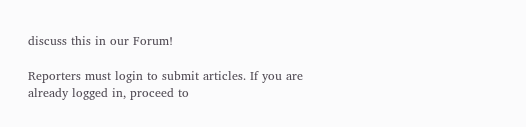discuss this in our Forum!

Reporters must login to submit articles. If you are already logged in, proceed to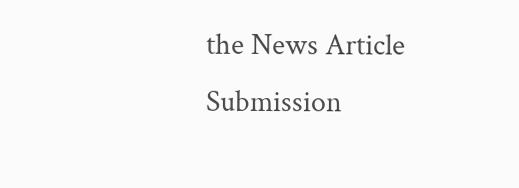the News Article Submission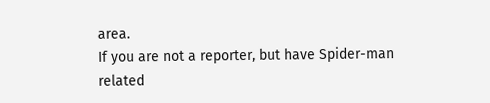area.
If you are not a reporter, but have Spider-man related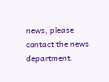news, please contact the news department.